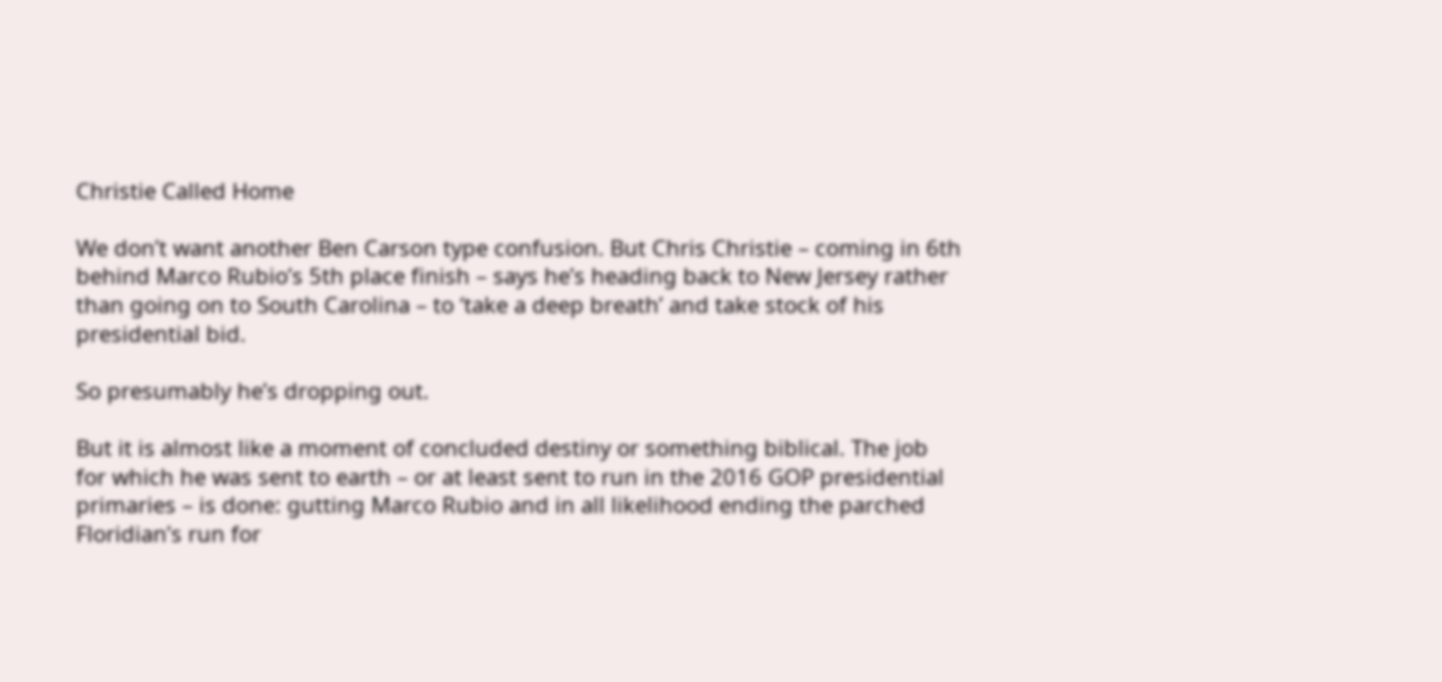Christie Called Home

We don’t want another Ben Carson type confusion. But Chris Christie – coming in 6th behind Marco Rubio’s 5th place finish – says he’s heading back to New Jersey rather than going on to South Carolina – to ‘take a deep breath’ and take stock of his presidential bid.

So presumably he’s dropping out.

But it is almost like a moment of concluded destiny or something biblical. The job for which he was sent to earth – or at least sent to run in the 2016 GOP presidential primaries – is done: gutting Marco Rubio and in all likelihood ending the parched Floridian’s run for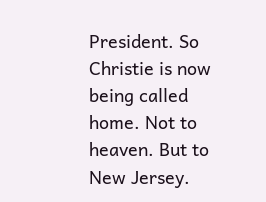President. So Christie is now being called home. Not to heaven. But to New Jersey.